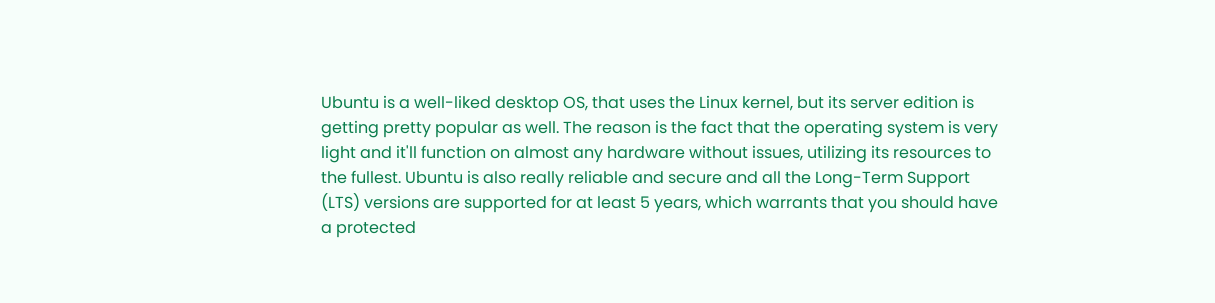Ubuntu is a well-liked desktop OS, that uses the Linux kernel, but its server edition is getting pretty popular as well. The reason is the fact that the operating system is very light and it'll function on almost any hardware without issues, utilizing its resources to the fullest. Ubuntu is also really reliable and secure and all the Long-Term Support (LTS) versions are supported for at least 5 years, which warrants that you should have a protected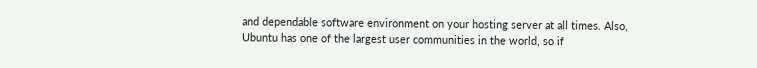and dependable software environment on your hosting server at all times. Also, Ubuntu has one of the largest user communities in the world, so if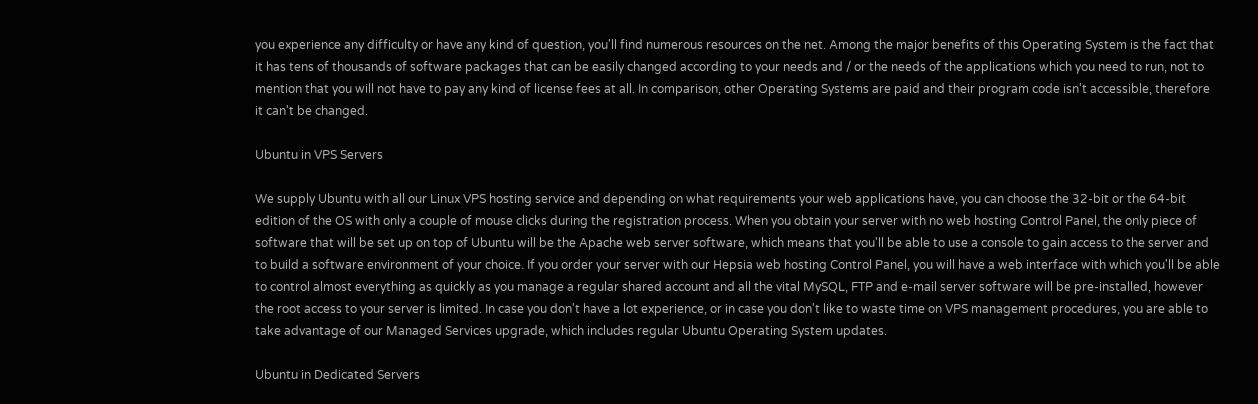you experience any difficulty or have any kind of question, you'll find numerous resources on the net. Among the major benefits of this Operating System is the fact that it has tens of thousands of software packages that can be easily changed according to your needs and / or the needs of the applications which you need to run, not to mention that you will not have to pay any kind of license fees at all. In comparison, other Operating Systems are paid and their program code isn't accessible, therefore it can't be changed.

Ubuntu in VPS Servers

We supply Ubuntu with all our Linux VPS hosting service and depending on what requirements your web applications have, you can choose the 32-bit or the 64-bit edition of the OS with only a couple of mouse clicks during the registration process. When you obtain your server with no web hosting Control Panel, the only piece of software that will be set up on top of Ubuntu will be the Apache web server software, which means that you'll be able to use a console to gain access to the server and to build a software environment of your choice. If you order your server with our Hepsia web hosting Control Panel, you will have a web interface with which you'll be able to control almost everything as quickly as you manage a regular shared account and all the vital MySQL, FTP and e-mail server software will be pre-installed, however the root access to your server is limited. In case you don't have a lot experience, or in case you don't like to waste time on VPS management procedures, you are able to take advantage of our Managed Services upgrade, which includes regular Ubuntu Operating System updates.

Ubuntu in Dedicated Servers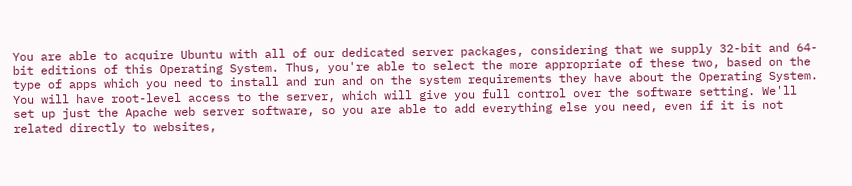You are able to acquire Ubuntu with all of our dedicated server packages, considering that we supply 32-bit and 64-bit editions of this Operating System. Thus, you're able to select the more appropriate of these two, based on the type of apps which you need to install and run and on the system requirements they have about the Operating System. You will have root-level access to the server, which will give you full control over the software setting. We'll set up just the Apache web server software, so you are able to add everything else you need, even if it is not related directly to websites,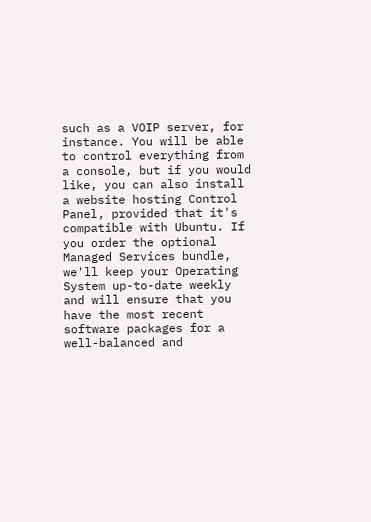such as a VOIP server, for instance. You will be able to control everything from a console, but if you would like, you can also install a website hosting Control Panel, provided that it's compatible with Ubuntu. If you order the optional Managed Services bundle, we'll keep your Operating System up-to-date weekly and will ensure that you have the most recent software packages for a well-balanced and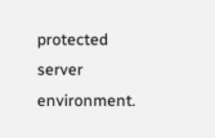protected server environment.